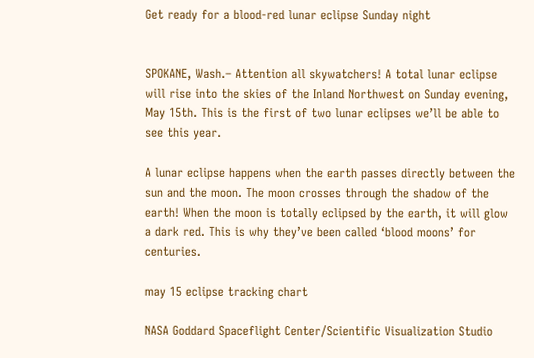Get ready for a blood-red lunar eclipse Sunday night


SPOKANE, Wash.– Attention all skywatchers! A total lunar eclipse will rise into the skies of the Inland Northwest on Sunday evening, May 15th. This is the first of two lunar eclipses we’ll be able to see this year.

A lunar eclipse happens when the earth passes directly between the sun and the moon. The moon crosses through the shadow of the earth! When the moon is totally eclipsed by the earth, it will glow a dark red. This is why they’ve been called ‘blood moons’ for centuries.

may 15 eclipse tracking chart

NASA Goddard Spaceflight Center/Scientific Visualization Studio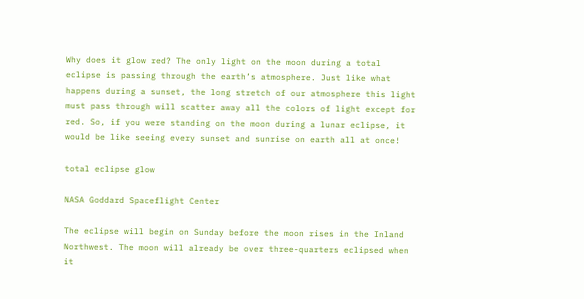Why does it glow red? The only light on the moon during a total eclipse is passing through the earth’s atmosphere. Just like what happens during a sunset, the long stretch of our atmosphere this light must pass through will scatter away all the colors of light except for red. So, if you were standing on the moon during a lunar eclipse, it would be like seeing every sunset and sunrise on earth all at once!

total eclipse glow

NASA Goddard Spaceflight Center

The eclipse will begin on Sunday before the moon rises in the Inland Northwest. The moon will already be over three-quarters eclipsed when it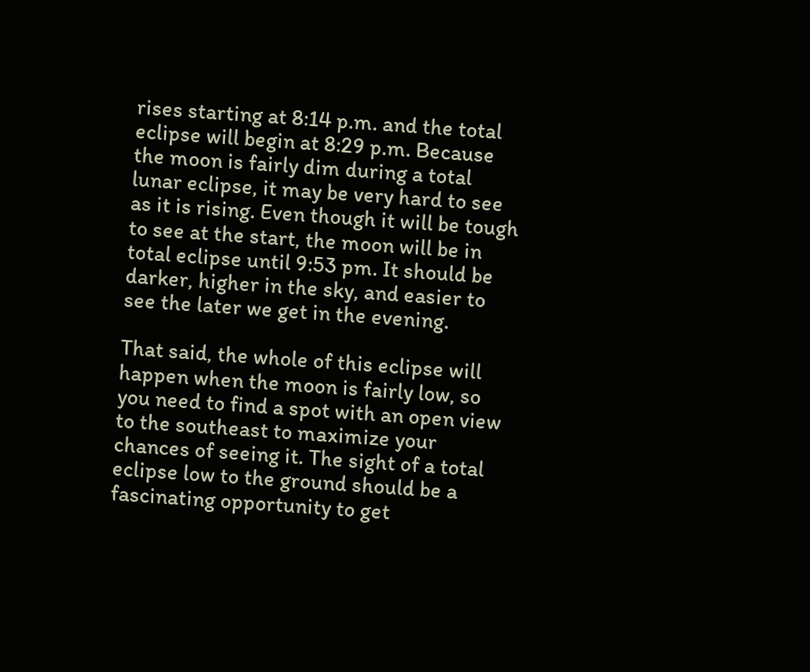rises starting at 8:14 p.m. and the total eclipse will begin at 8:29 p.m. Because the moon is fairly dim during a total lunar eclipse, it may be very hard to see as it is rising. Even though it will be tough to see at the start, the moon will be in total eclipse until 9:53 pm. It should be darker, higher in the sky, and easier to see the later we get in the evening.

That said, the whole of this eclipse will happen when the moon is fairly low, so you need to find a spot with an open view to the southeast to maximize your chances of seeing it. The sight of a total eclipse low to the ground should be a fascinating opportunity to get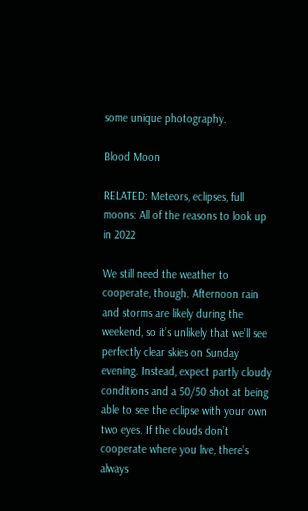some unique photography.

Blood Moon

RELATED: Meteors, eclipses, full moons: All of the reasons to look up in 2022

We still need the weather to cooperate, though. Afternoon rain and storms are likely during the weekend, so it’s unlikely that we’ll see perfectly clear skies on Sunday evening. Instead, expect partly cloudy conditions and a 50/50 shot at being able to see the eclipse with your own two eyes. If the clouds don’t cooperate where you live, there’s always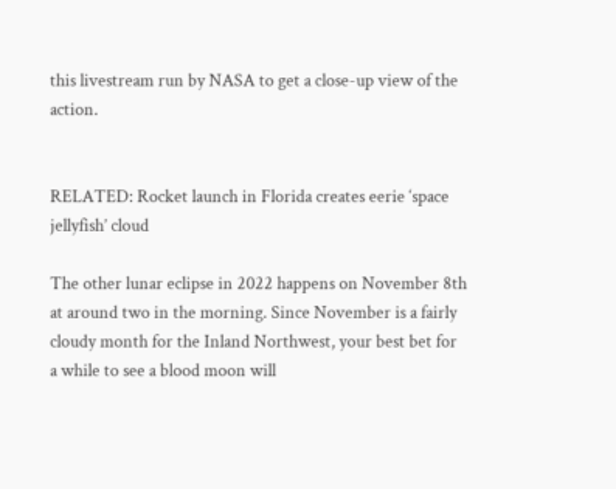this livestream run by NASA to get a close-up view of the action.


RELATED: Rocket launch in Florida creates eerie ‘space jellyfish’ cloud

The other lunar eclipse in 2022 happens on November 8th at around two in the morning. Since November is a fairly cloudy month for the Inland Northwest, your best bet for a while to see a blood moon will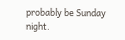probably be Sunday night.